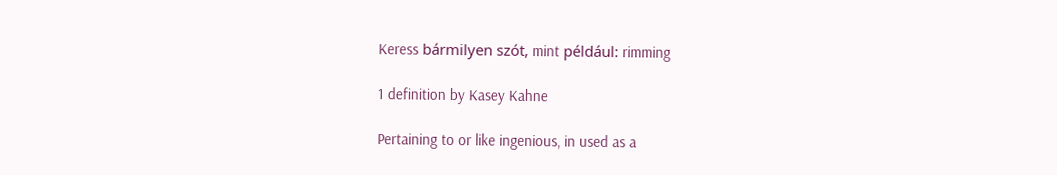Keress bármilyen szót, mint például: rimming

1 definition by Kasey Kahne

Pertaining to or like ingenious, in used as a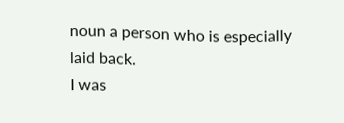noun a person who is especially laid back.
I was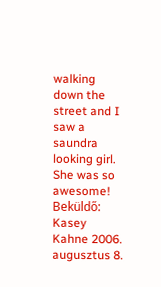walking down the street and I saw a saundra looking girl. She was so awesome!
Beküldő: Kasey Kahne 2006. augusztus 8.